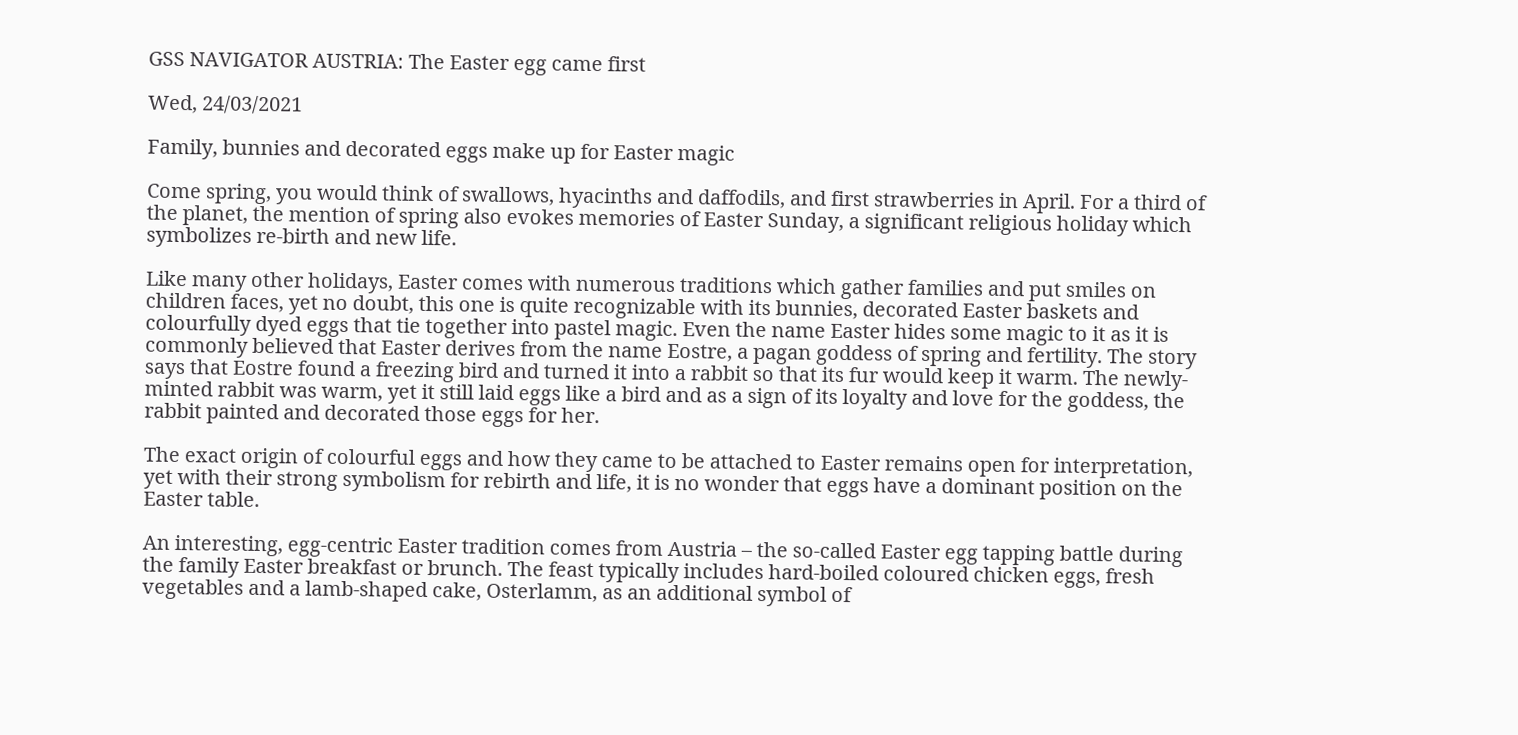GSS NAVIGATOR AUSTRIA: The Easter egg came first

Wed, 24/03/2021

Family, bunnies and decorated eggs make up for Easter magic

Come spring, you would think of swallows, hyacinths and daffodils, and first strawberries in April. For a third of the planet, the mention of spring also evokes memories of Easter Sunday, a significant religious holiday which symbolizes re-birth and new life.

Like many other holidays, Easter comes with numerous traditions which gather families and put smiles on children faces, yet no doubt, this one is quite recognizable with its bunnies, decorated Easter baskets and colourfully dyed eggs that tie together into pastel magic. Even the name Easter hides some magic to it as it is commonly believed that Easter derives from the name Eostre, a pagan goddess of spring and fertility. The story says that Eostre found a freezing bird and turned it into a rabbit so that its fur would keep it warm. The newly-minted rabbit was warm, yet it still laid eggs like a bird and as a sign of its loyalty and love for the goddess, the rabbit painted and decorated those eggs for her.

The exact origin of colourful eggs and how they came to be attached to Easter remains open for interpretation, yet with their strong symbolism for rebirth and life, it is no wonder that eggs have a dominant position on the Easter table.

An interesting, egg-centric Easter tradition comes from Austria – the so-called Easter egg tapping battle during the family Easter breakfast or brunch. The feast typically includes hard-boiled coloured chicken eggs, fresh vegetables and a lamb-shaped cake, Osterlamm, as an additional symbol of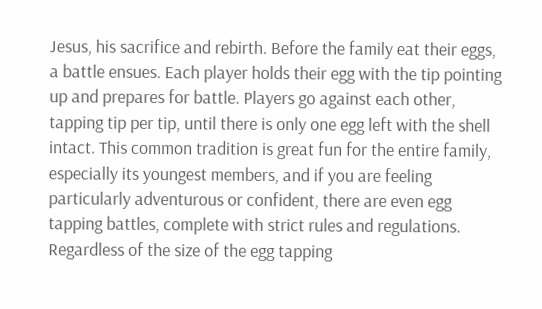Jesus, his sacrifice and rebirth. Before the family eat their eggs, a battle ensues. Each player holds their egg with the tip pointing up and prepares for battle. Players go against each other, tapping tip per tip, until there is only one egg left with the shell intact. This common tradition is great fun for the entire family, especially its youngest members, and if you are feeling particularly adventurous or confident, there are even egg tapping battles, complete with strict rules and regulations. Regardless of the size of the egg tapping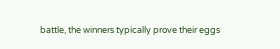battle, the winners typically prove their eggs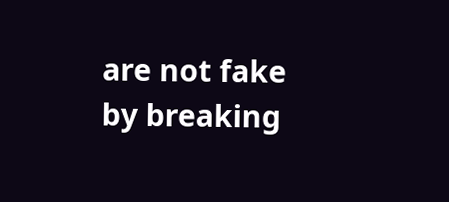are not fake by breaking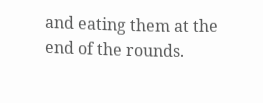and eating them at the end of the rounds.